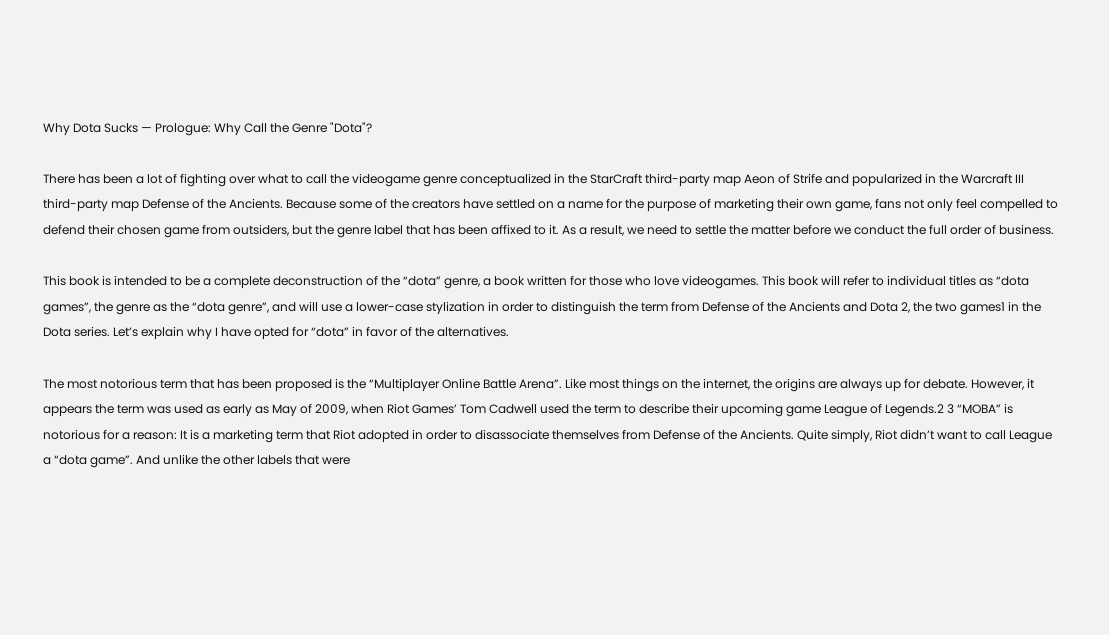Why Dota Sucks — Prologue: Why Call the Genre "Dota"?

There has been a lot of fighting over what to call the videogame genre conceptualized in the StarCraft third-party map Aeon of Strife and popularized in the Warcraft III third-party map Defense of the Ancients. Because some of the creators have settled on a name for the purpose of marketing their own game, fans not only feel compelled to defend their chosen game from outsiders, but the genre label that has been affixed to it. As a result, we need to settle the matter before we conduct the full order of business.

This book is intended to be a complete deconstruction of the “dota” genre, a book written for those who love videogames. This book will refer to individual titles as “dota games”, the genre as the “dota genre”, and will use a lower-case stylization in order to distinguish the term from Defense of the Ancients and Dota 2, the two games1 in the Dota series. Let’s explain why I have opted for “dota” in favor of the alternatives.

The most notorious term that has been proposed is the “Multiplayer Online Battle Arena”. Like most things on the internet, the origins are always up for debate. However, it appears the term was used as early as May of 2009, when Riot Games’ Tom Cadwell used the term to describe their upcoming game League of Legends.2 3 “MOBA” is notorious for a reason: It is a marketing term that Riot adopted in order to disassociate themselves from Defense of the Ancients. Quite simply, Riot didn’t want to call League a “dota game”. And unlike the other labels that were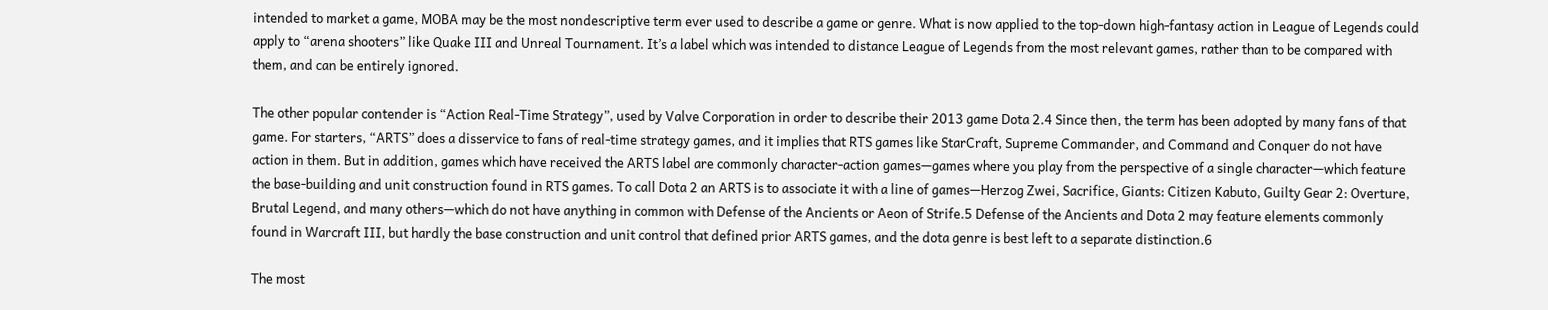intended to market a game, MOBA may be the most nondescriptive term ever used to describe a game or genre. What is now applied to the top-down high-fantasy action in League of Legends could apply to “arena shooters” like Quake III and Unreal Tournament. It’s a label which was intended to distance League of Legends from the most relevant games, rather than to be compared with them, and can be entirely ignored.

The other popular contender is “Action Real-Time Strategy”, used by Valve Corporation in order to describe their 2013 game Dota 2.4 Since then, the term has been adopted by many fans of that game. For starters, “ARTS” does a disservice to fans of real-time strategy games, and it implies that RTS games like StarCraft, Supreme Commander, and Command and Conquer do not have action in them. But in addition, games which have received the ARTS label are commonly character-action games—games where you play from the perspective of a single character—which feature the base-building and unit construction found in RTS games. To call Dota 2 an ARTS is to associate it with a line of games—Herzog Zwei, Sacrifice, Giants: Citizen Kabuto, Guilty Gear 2: Overture, Brutal Legend, and many others—which do not have anything in common with Defense of the Ancients or Aeon of Strife.5 Defense of the Ancients and Dota 2 may feature elements commonly found in Warcraft III, but hardly the base construction and unit control that defined prior ARTS games, and the dota genre is best left to a separate distinction.6

The most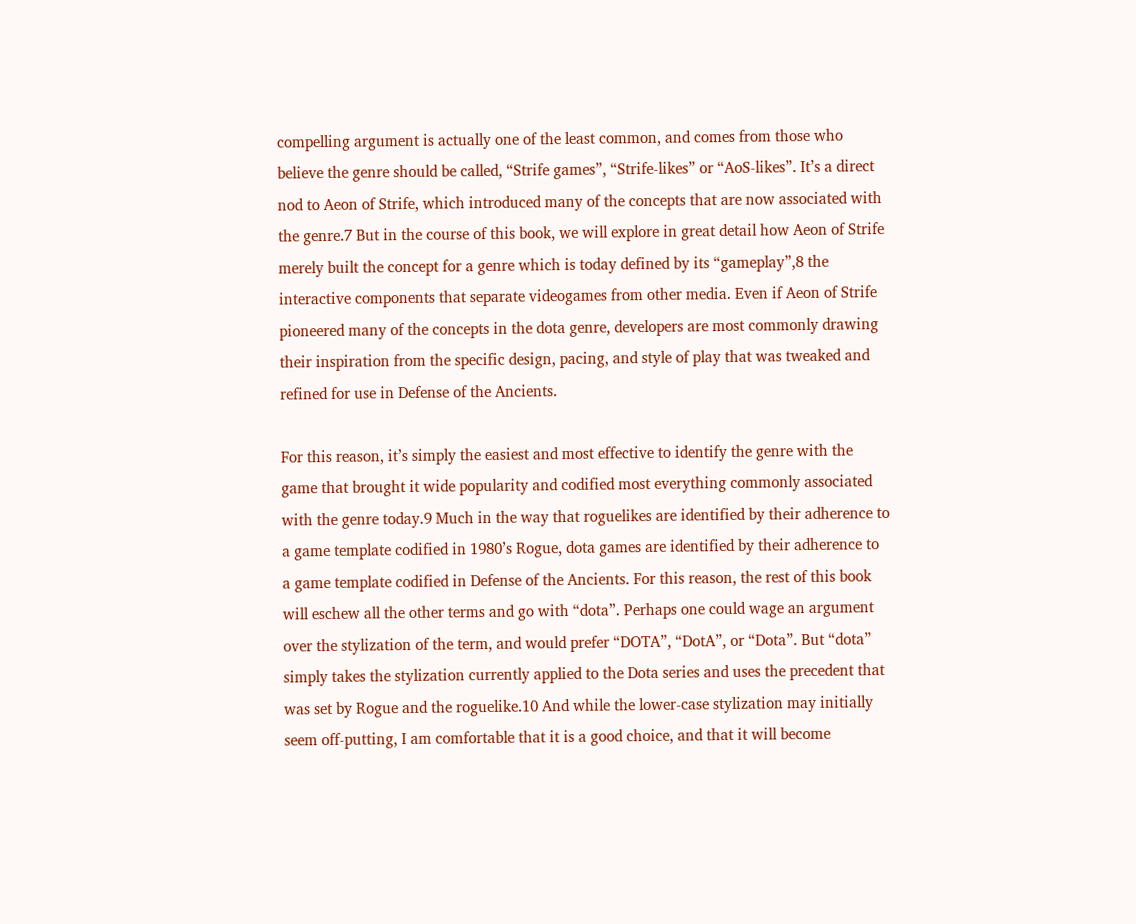compelling argument is actually one of the least common, and comes from those who believe the genre should be called, “Strife games”, “Strife-likes” or “AoS-likes”. It’s a direct nod to Aeon of Strife, which introduced many of the concepts that are now associated with the genre.7 But in the course of this book, we will explore in great detail how Aeon of Strife merely built the concept for a genre which is today defined by its “gameplay”,8 the interactive components that separate videogames from other media. Even if Aeon of Strife pioneered many of the concepts in the dota genre, developers are most commonly drawing their inspiration from the specific design, pacing, and style of play that was tweaked and refined for use in Defense of the Ancients.

For this reason, it’s simply the easiest and most effective to identify the genre with the game that brought it wide popularity and codified most everything commonly associated with the genre today.9 Much in the way that roguelikes are identified by their adherence to a game template codified in 1980’s Rogue, dota games are identified by their adherence to a game template codified in Defense of the Ancients. For this reason, the rest of this book will eschew all the other terms and go with “dota”. Perhaps one could wage an argument over the stylization of the term, and would prefer “DOTA”, “DotA”, or “Dota”. But “dota” simply takes the stylization currently applied to the Dota series and uses the precedent that was set by Rogue and the roguelike.10 And while the lower-case stylization may initially seem off-putting, I am comfortable that it is a good choice, and that it will become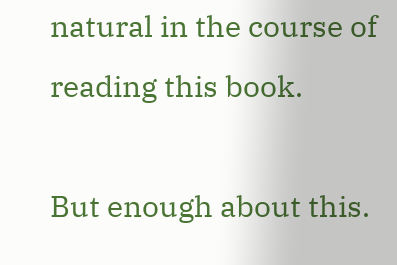natural in the course of reading this book.

But enough about this.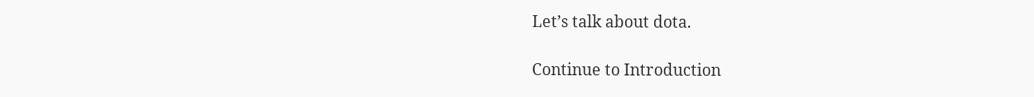Let’s talk about dota.

Continue to Introduction